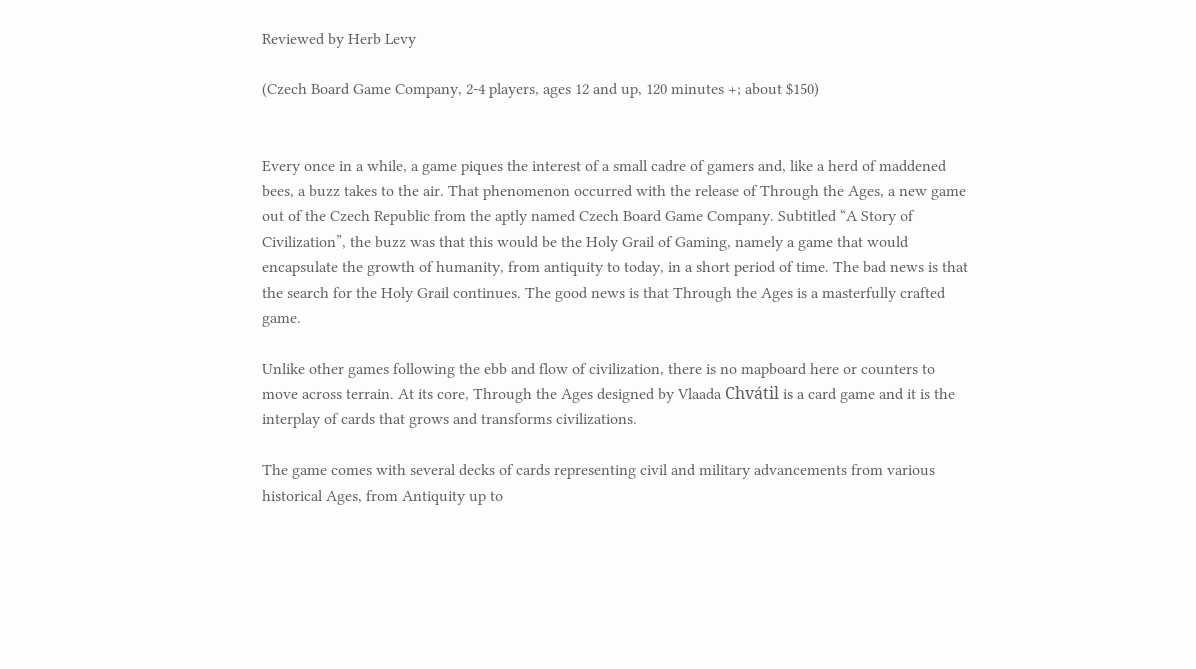Reviewed by Herb Levy

(Czech Board Game Company, 2-4 players, ages 12 and up, 120 minutes +; about $150)


Every once in a while, a game piques the interest of a small cadre of gamers and, like a herd of maddened bees, a buzz takes to the air. That phenomenon occurred with the release of Through the Ages, a new game out of the Czech Republic from the aptly named Czech Board Game Company. Subtitled “A Story of Civilization”, the buzz was that this would be the Holy Grail of Gaming, namely a game that would encapsulate the growth of humanity, from antiquity to today, in a short period of time. The bad news is that the search for the Holy Grail continues. The good news is that Through the Ages is a masterfully crafted game.

Unlike other games following the ebb and flow of civilization, there is no mapboard here or counters to move across terrain. At its core, Through the Ages designed by Vlaada Chvátil is a card game and it is the interplay of cards that grows and transforms civilizations.

The game comes with several decks of cards representing civil and military advancements from various historical Ages, from Antiquity up to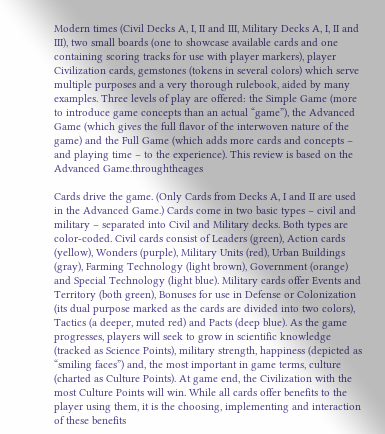Modern times (Civil Decks A, I, II and III, Military Decks A, I, II and III), two small boards (one to showcase available cards and one containing scoring tracks for use with player markers), player Civilization cards, gemstones (tokens in several colors) which serve multiple purposes and a very thorough rulebook, aided by many examples. Three levels of play are offered: the Simple Game (more to introduce game concepts than an actual “game”), the Advanced Game (which gives the full flavor of the interwoven nature of the game) and the Full Game (which adds more cards and concepts – and playing time – to the experience). This review is based on the Advanced Game.throughtheages

Cards drive the game. (Only Cards from Decks A, I and II are used in the Advanced Game.) Cards come in two basic types – civil and military – separated into Civil and Military decks. Both types are color-coded. Civil cards consist of Leaders (green), Action cards (yellow), Wonders (purple), Military Units (red), Urban Buildings (gray), Farming Technology (light brown), Government (orange) and Special Technology (light blue). Military cards offer Events and Territory (both green), Bonuses for use in Defense or Colonization (its dual purpose marked as the cards are divided into two colors), Tactics (a deeper, muted red) and Pacts (deep blue). As the game progresses, players will seek to grow in scientific knowledge (tracked as Science Points), military strength, happiness (depicted as “smiling faces”) and, the most important in game terms, culture (charted as Culture Points). At game end, the Civilization with the most Culture Points will win. While all cards offer benefits to the player using them, it is the choosing, implementing and interaction of these benefits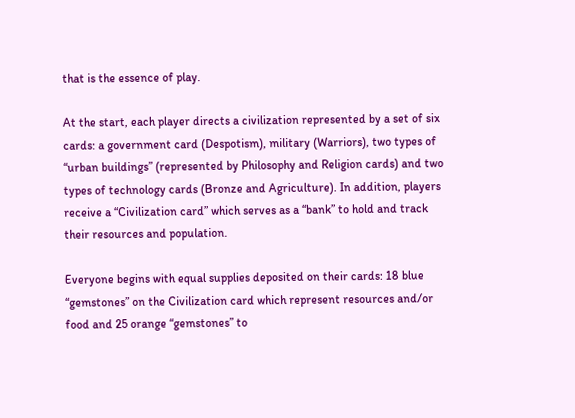that is the essence of play.

At the start, each player directs a civilization represented by a set of six cards: a government card (Despotism), military (Warriors), two types of “urban buildings” (represented by Philosophy and Religion cards) and two types of technology cards (Bronze and Agriculture). In addition, players receive a “Civilization card” which serves as a “bank” to hold and track their resources and population.

Everyone begins with equal supplies deposited on their cards: 18 blue “gemstones” on the Civilization card which represent resources and/or food and 25 orange “gemstones” to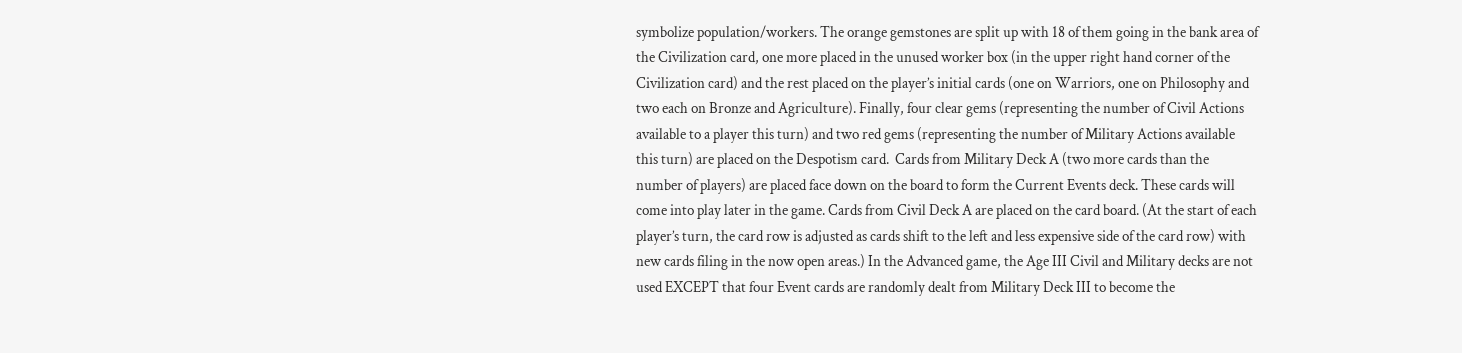symbolize population/workers. The orange gemstones are split up with 18 of them going in the bank area of the Civilization card, one more placed in the unused worker box (in the upper right hand corner of the Civilization card) and the rest placed on the player’s initial cards (one on Warriors, one on Philosophy and two each on Bronze and Agriculture). Finally, four clear gems (representing the number of Civil Actions available to a player this turn) and two red gems (representing the number of Military Actions available this turn) are placed on the Despotism card.  Cards from Military Deck A (two more cards than the number of players) are placed face down on the board to form the Current Events deck. These cards will come into play later in the game. Cards from Civil Deck A are placed on the card board. (At the start of each player’s turn, the card row is adjusted as cards shift to the left and less expensive side of the card row) with new cards filing in the now open areas.) In the Advanced game, the Age III Civil and Military decks are not used EXCEPT that four Event cards are randomly dealt from Military Deck III to become the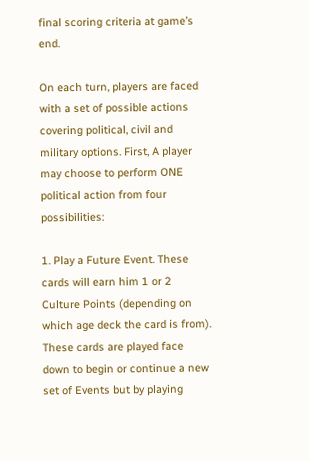final scoring criteria at game’s end.

On each turn, players are faced with a set of possible actions covering political, civil and military options. First, A player may choose to perform ONE political action from four possibilities:

1. Play a Future Event. These cards will earn him 1 or 2 Culture Points (depending on which age deck the card is from). These cards are played face down to begin or continue a new set of Events but by playing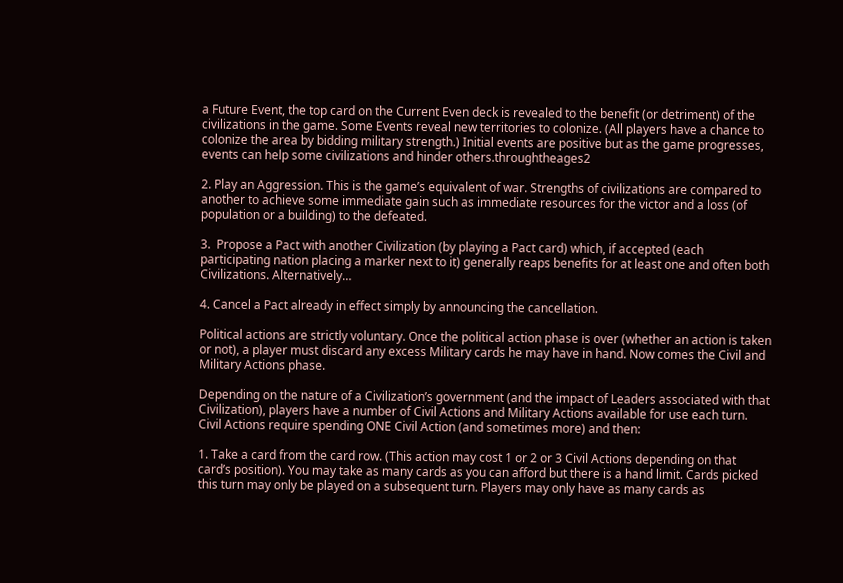a Future Event, the top card on the Current Even deck is revealed to the benefit (or detriment) of the civilizations in the game. Some Events reveal new territories to colonize. (All players have a chance to colonize the area by bidding military strength.) Initial events are positive but as the game progresses, events can help some civilizations and hinder others.throughtheages2

2. Play an Aggression. This is the game’s equivalent of war. Strengths of civilizations are compared to another to achieve some immediate gain such as immediate resources for the victor and a loss (of population or a building) to the defeated.

3.  Propose a Pact with another Civilization (by playing a Pact card) which, if accepted (each participating nation placing a marker next to it) generally reaps benefits for at least one and often both Civilizations. Alternatively…

4. Cancel a Pact already in effect simply by announcing the cancellation.

Political actions are strictly voluntary. Once the political action phase is over (whether an action is taken or not), a player must discard any excess Military cards he may have in hand. Now comes the Civil and Military Actions phase.

Depending on the nature of a Civilization’s government (and the impact of Leaders associated with that Civilization), players have a number of Civil Actions and Military Actions available for use each turn. Civil Actions require spending ONE Civil Action (and sometimes more) and then:

1. Take a card from the card row. (This action may cost 1 or 2 or 3 Civil Actions depending on that card’s position). You may take as many cards as you can afford but there is a hand limit. Cards picked this turn may only be played on a subsequent turn. Players may only have as many cards as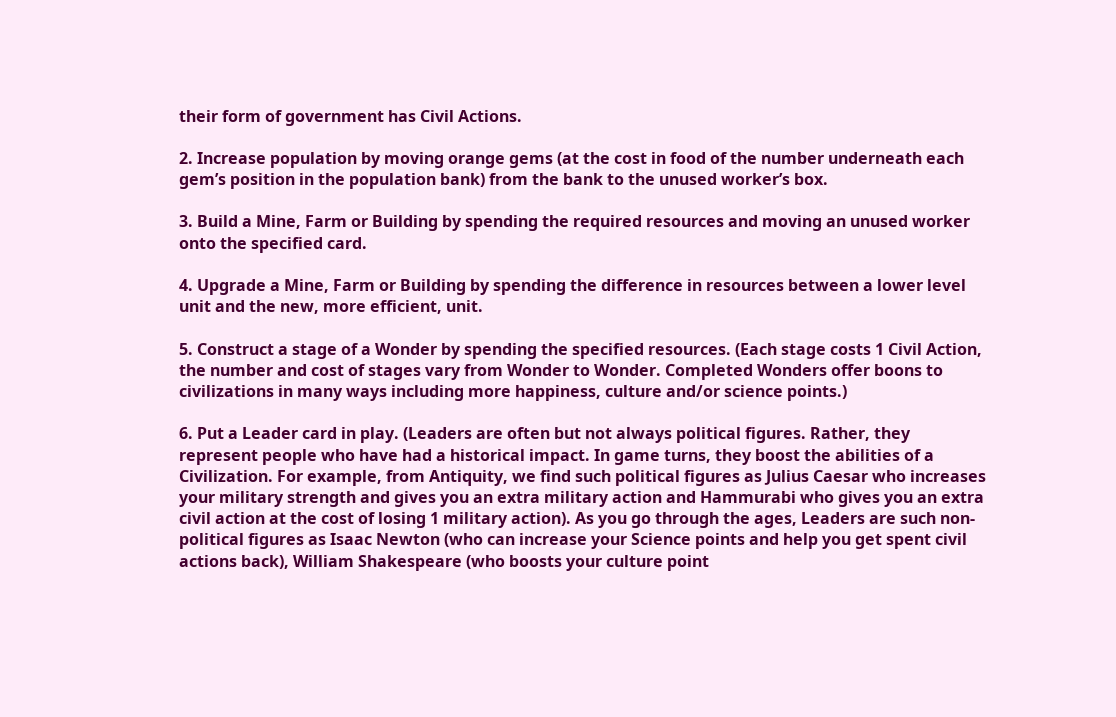their form of government has Civil Actions.

2. Increase population by moving orange gems (at the cost in food of the number underneath each gem’s position in the population bank) from the bank to the unused worker’s box.

3. Build a Mine, Farm or Building by spending the required resources and moving an unused worker onto the specified card.

4. Upgrade a Mine, Farm or Building by spending the difference in resources between a lower level unit and the new, more efficient, unit.

5. Construct a stage of a Wonder by spending the specified resources. (Each stage costs 1 Civil Action, the number and cost of stages vary from Wonder to Wonder. Completed Wonders offer boons to civilizations in many ways including more happiness, culture and/or science points.)

6. Put a Leader card in play. (Leaders are often but not always political figures. Rather, they represent people who have had a historical impact. In game turns, they boost the abilities of a Civilization. For example, from Antiquity, we find such political figures as Julius Caesar who increases your military strength and gives you an extra military action and Hammurabi who gives you an extra civil action at the cost of losing 1 military action). As you go through the ages, Leaders are such non-political figures as Isaac Newton (who can increase your Science points and help you get spent civil actions back), William Shakespeare (who boosts your culture point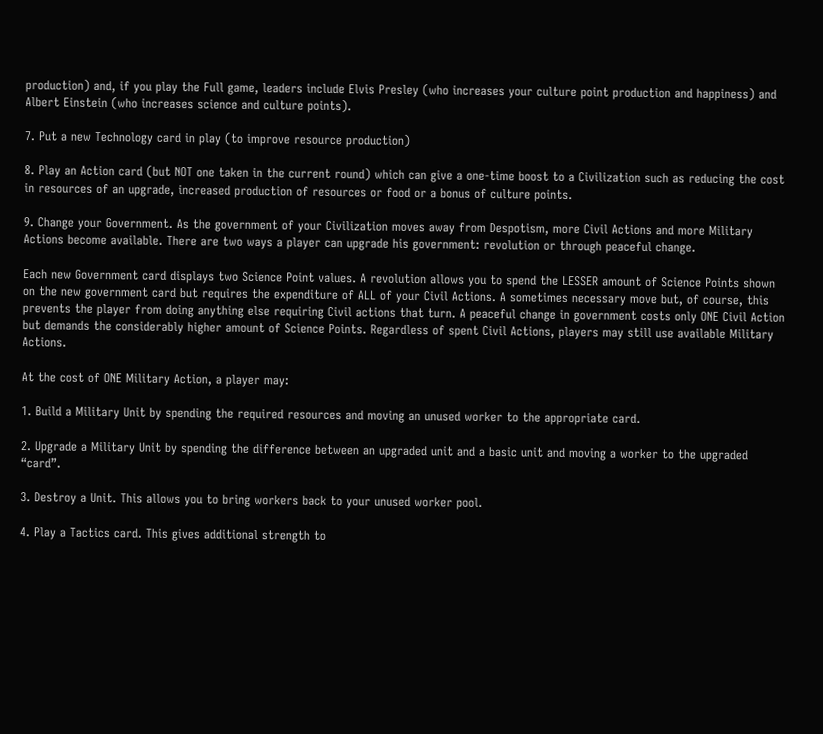production) and, if you play the Full game, leaders include Elvis Presley (who increases your culture point production and happiness) and Albert Einstein (who increases science and culture points).

7. Put a new Technology card in play (to improve resource production)

8. Play an Action card (but NOT one taken in the current round) which can give a one-time boost to a Civilization such as reducing the cost in resources of an upgrade, increased production of resources or food or a bonus of culture points.

9. Change your Government. As the government of your Civilization moves away from Despotism, more Civil Actions and more Military Actions become available. There are two ways a player can upgrade his government: revolution or through peaceful change.

Each new Government card displays two Science Point values. A revolution allows you to spend the LESSER amount of Science Points shown on the new government card but requires the expenditure of ALL of your Civil Actions. A sometimes necessary move but, of course, this prevents the player from doing anything else requiring Civil actions that turn. A peaceful change in government costs only ONE Civil Action but demands the considerably higher amount of Science Points. Regardless of spent Civil Actions, players may still use available Military Actions.

At the cost of ONE Military Action, a player may:

1. Build a Military Unit by spending the required resources and moving an unused worker to the appropriate card.

2. Upgrade a Military Unit by spending the difference between an upgraded unit and a basic unit and moving a worker to the upgraded “card”.

3. Destroy a Unit. This allows you to bring workers back to your unused worker pool.

4. Play a Tactics card. This gives additional strength to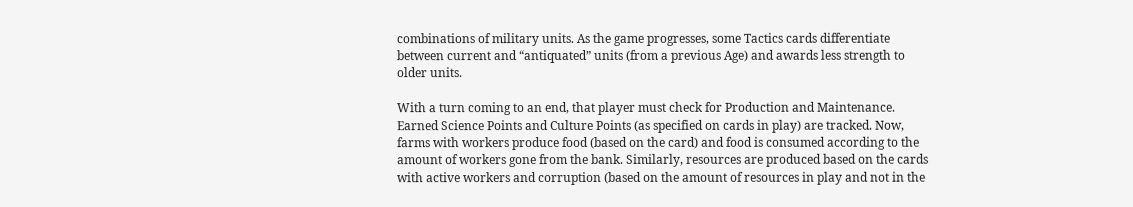combinations of military units. As the game progresses, some Tactics cards differentiate between current and “antiquated” units (from a previous Age) and awards less strength to older units.

With a turn coming to an end, that player must check for Production and Maintenance. Earned Science Points and Culture Points (as specified on cards in play) are tracked. Now, farms with workers produce food (based on the card) and food is consumed according to the amount of workers gone from the bank. Similarly, resources are produced based on the cards with active workers and corruption (based on the amount of resources in play and not in the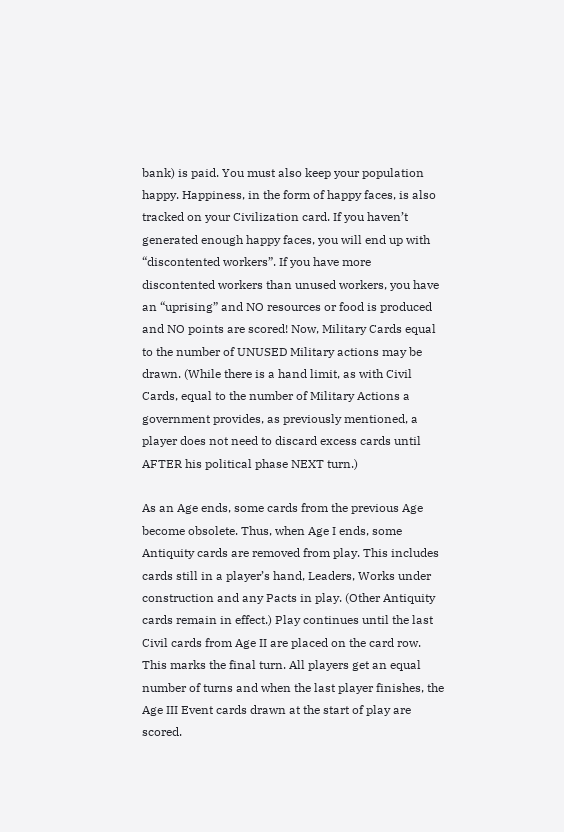bank) is paid. You must also keep your population happy. Happiness, in the form of happy faces, is also tracked on your Civilization card. If you haven’t generated enough happy faces, you will end up with “discontented workers”. If you have more discontented workers than unused workers, you have an “uprising” and NO resources or food is produced and NO points are scored! Now, Military Cards equal to the number of UNUSED Military actions may be drawn. (While there is a hand limit, as with Civil Cards, equal to the number of Military Actions a government provides, as previously mentioned, a player does not need to discard excess cards until AFTER his political phase NEXT turn.)

As an Age ends, some cards from the previous Age become obsolete. Thus, when Age I ends, some Antiquity cards are removed from play. This includes cards still in a player’s hand, Leaders, Works under construction and any Pacts in play. (Other Antiquity cards remain in effect.) Play continues until the last Civil cards from Age II are placed on the card row. This marks the final turn. All players get an equal number of turns and when the last player finishes, the Age III Event cards drawn at the start of play are scored.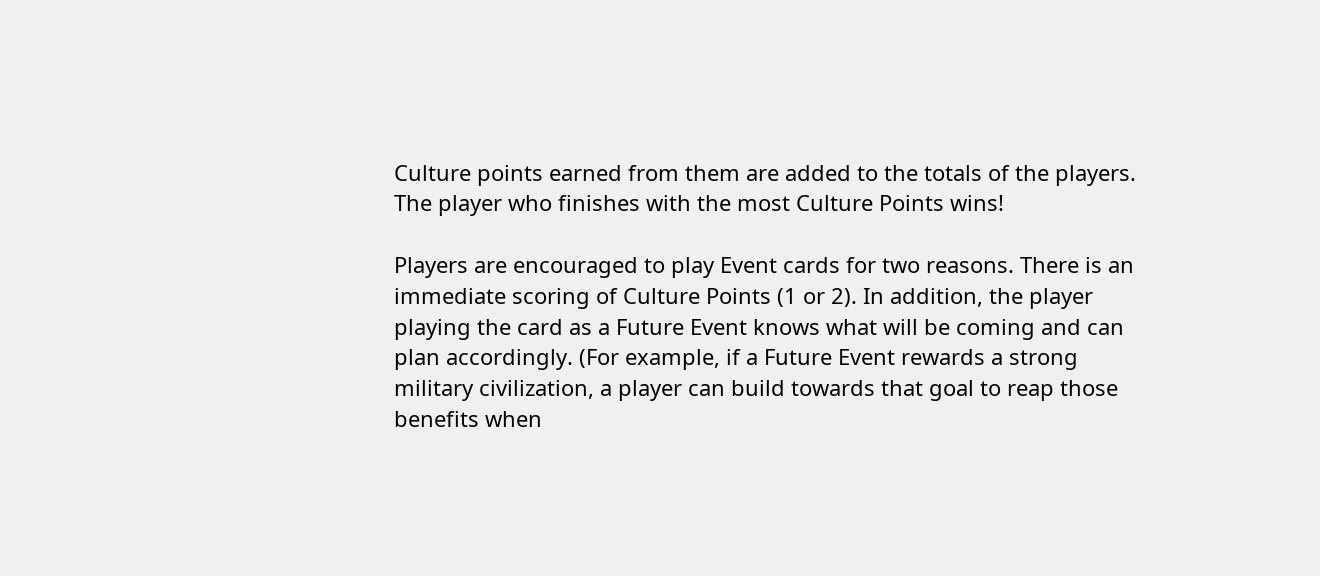Culture points earned from them are added to the totals of the players. The player who finishes with the most Culture Points wins!

Players are encouraged to play Event cards for two reasons. There is an immediate scoring of Culture Points (1 or 2). In addition, the player playing the card as a Future Event knows what will be coming and can plan accordingly. (For example, if a Future Event rewards a strong military civilization, a player can build towards that goal to reap those benefits when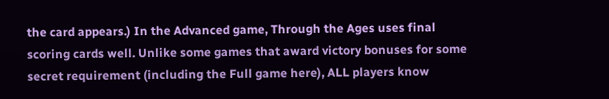the card appears.) In the Advanced game, Through the Ages uses final scoring cards well. Unlike some games that award victory bonuses for some secret requirement (including the Full game here), ALL players know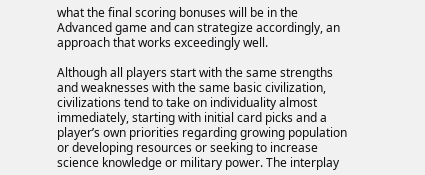what the final scoring bonuses will be in the Advanced game and can strategize accordingly, an approach that works exceedingly well.

Although all players start with the same strengths and weaknesses with the same basic civilization, civilizations tend to take on individuality almost immediately, starting with initial card picks and a player’s own priorities regarding growing population or developing resources or seeking to increase science knowledge or military power. The interplay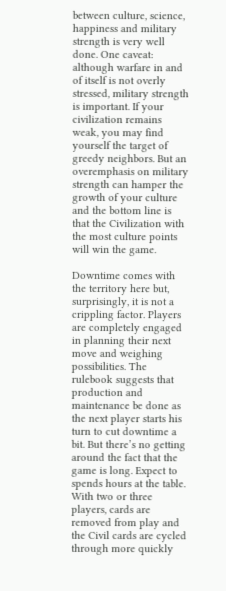between culture, science, happiness and military strength is very well done. One caveat: although warfare in and of itself is not overly stressed, military strength is important. If your civilization remains weak, you may find yourself the target of greedy neighbors. But an overemphasis on military strength can hamper the growth of your culture and the bottom line is that the Civilization with the most culture points will win the game.

Downtime comes with the territory here but, surprisingly, it is not a crippling factor. Players are completely engaged in planning their next move and weighing possibilities. The rulebook suggests that production and maintenance be done as the next player starts his turn to cut downtime a bit. But there’s no getting around the fact that the game is long. Expect to spends hours at the table. With two or three players, cards are removed from play and the Civil cards are cycled through more quickly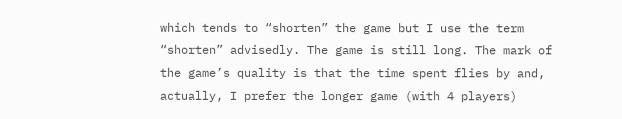which tends to “shorten” the game but I use the term “shorten” advisedly. The game is still long. The mark of the game’s quality is that the time spent flies by and, actually, I prefer the longer game (with 4 players)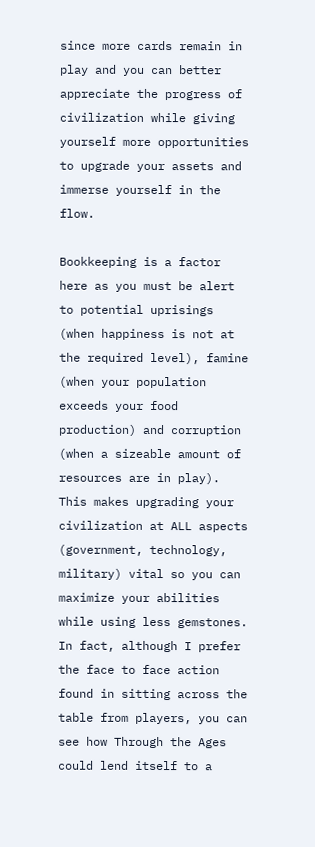since more cards remain in play and you can better appreciate the progress of civilization while giving yourself more opportunities to upgrade your assets and immerse yourself in the flow.

Bookkeeping is a factor here as you must be alert to potential uprisings (when happiness is not at the required level), famine (when your population exceeds your food production) and corruption (when a sizeable amount of resources are in play). This makes upgrading your civilization at ALL aspects (government, technology, military) vital so you can maximize your abilities while using less gemstones. In fact, although I prefer the face to face action found in sitting across the table from players, you can see how Through the Ages could lend itself to a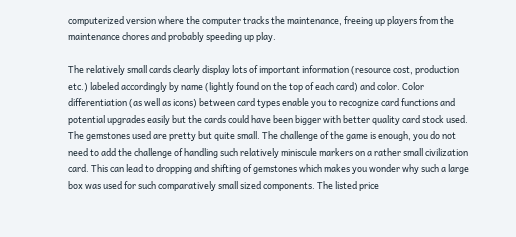computerized version where the computer tracks the maintenance, freeing up players from the maintenance chores and probably speeding up play.

The relatively small cards clearly display lots of important information (resource cost, production etc.) labeled accordingly by name (lightly found on the top of each card) and color. Color differentiation (as well as icons) between card types enable you to recognize card functions and potential upgrades easily but the cards could have been bigger with better quality card stock used. The gemstones used are pretty but quite small. The challenge of the game is enough, you do not need to add the challenge of handling such relatively miniscule markers on a rather small civilization card. This can lead to dropping and shifting of gemstones which makes you wonder why such a large box was used for such comparatively small sized components. The listed price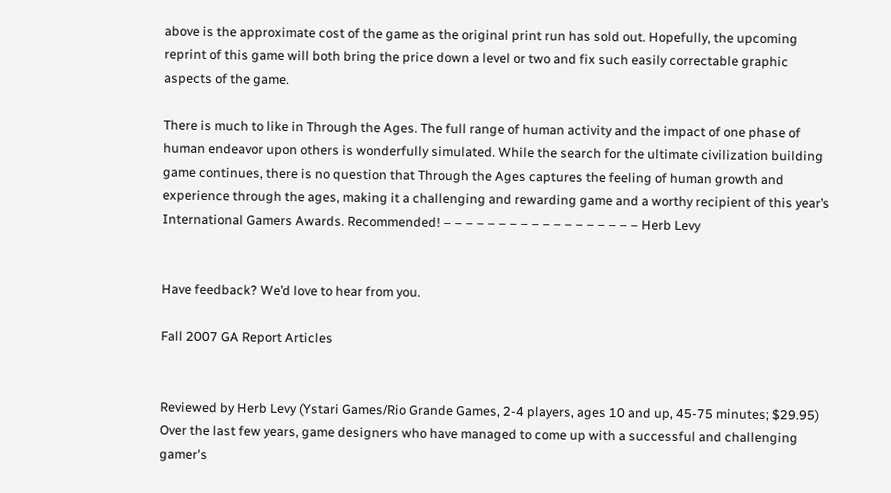above is the approximate cost of the game as the original print run has sold out. Hopefully, the upcoming reprint of this game will both bring the price down a level or two and fix such easily correctable graphic aspects of the game.

There is much to like in Through the Ages. The full range of human activity and the impact of one phase of human endeavor upon others is wonderfully simulated. While the search for the ultimate civilization building game continues, there is no question that Through the Ages captures the feeling of human growth and experience through the ages, making it a challenging and rewarding game and a worthy recipient of this year’s International Gamers Awards. Recommended! – – – – – – – – – – – – – – – – – – Herb Levy


Have feedback? We’d love to hear from you.

Fall 2007 GA Report Articles


Reviewed by Herb Levy (Ystari Games/Rio Grande Games, 2-4 players, ages 10 and up, 45-75 minutes; $29.95) Over the last few years, game designers who have managed to come up with a successful and challenging gamer's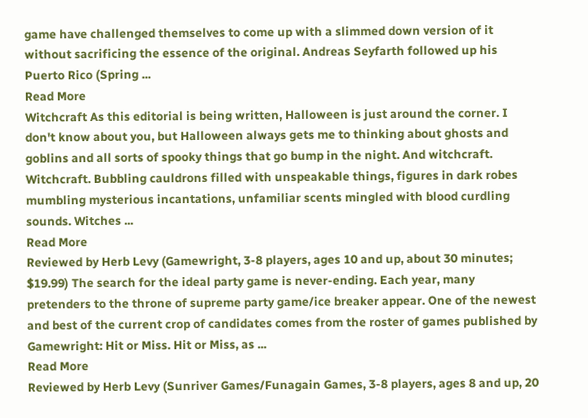game have challenged themselves to come up with a slimmed down version of it without sacrificing the essence of the original. Andreas Seyfarth followed up his Puerto Rico (Spring ...
Read More
Witchcraft As this editorial is being written, Halloween is just around the corner. I don't know about you, but Halloween always gets me to thinking about ghosts and goblins and all sorts of spooky things that go bump in the night. And witchcraft. Witchcraft. Bubbling cauldrons filled with unspeakable things, figures in dark robes mumbling mysterious incantations, unfamiliar scents mingled with blood curdling sounds. Witches ...
Read More
Reviewed by Herb Levy (Gamewright, 3-8 players, ages 10 and up, about 30 minutes; $19.99) The search for the ideal party game is never-ending. Each year, many pretenders to the throne of supreme party game/ice breaker appear. One of the newest and best of the current crop of candidates comes from the roster of games published by Gamewright: Hit or Miss. Hit or Miss, as ...
Read More
Reviewed by Herb Levy (Sunriver Games/Funagain Games, 3-8 players, ages 8 and up, 20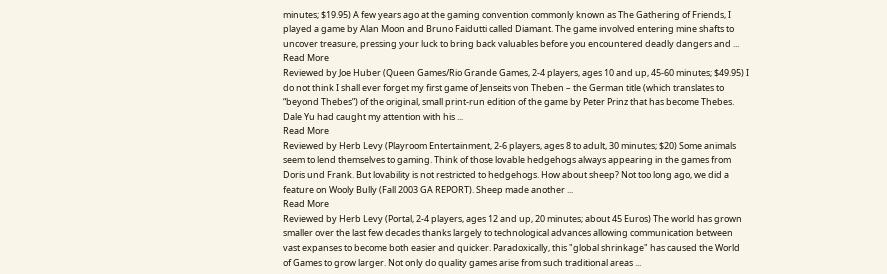minutes; $19.95) A few years ago at the gaming convention commonly known as The Gathering of Friends, I played a game by Alan Moon and Bruno Faidutti called Diamant. The game involved entering mine shafts to uncover treasure, pressing your luck to bring back valuables before you encountered deadly dangers and ...
Read More
Reviewed by Joe Huber (Queen Games/Rio Grande Games, 2-4 players, ages 10 and up, 45-60 minutes; $49.95) I do not think I shall ever forget my first game of Jenseits von Theben – the German title (which translates to “beyond Thebes”) of the original, small print-run edition of the game by Peter Prinz that has become Thebes. Dale Yu had caught my attention with his ...
Read More
Reviewed by Herb Levy (Playroom Entertainment, 2-6 players, ages 8 to adult, 30 minutes; $20) Some animals seem to lend themselves to gaming. Think of those lovable hedgehogs always appearing in the games from Doris und Frank. But lovability is not restricted to hedgehogs. How about sheep? Not too long ago, we did a feature on Wooly Bully (Fall 2003 GA REPORT). Sheep made another ...
Read More
Reviewed by Herb Levy (Portal, 2-4 players, ages 12 and up, 20 minutes; about 45 Euros) The world has grown smaller over the last few decades thanks largely to technological advances allowing communication between vast expanses to become both easier and quicker. Paradoxically, this "global shrinkage" has caused the World of Games to grow larger. Not only do quality games arise from such traditional areas ...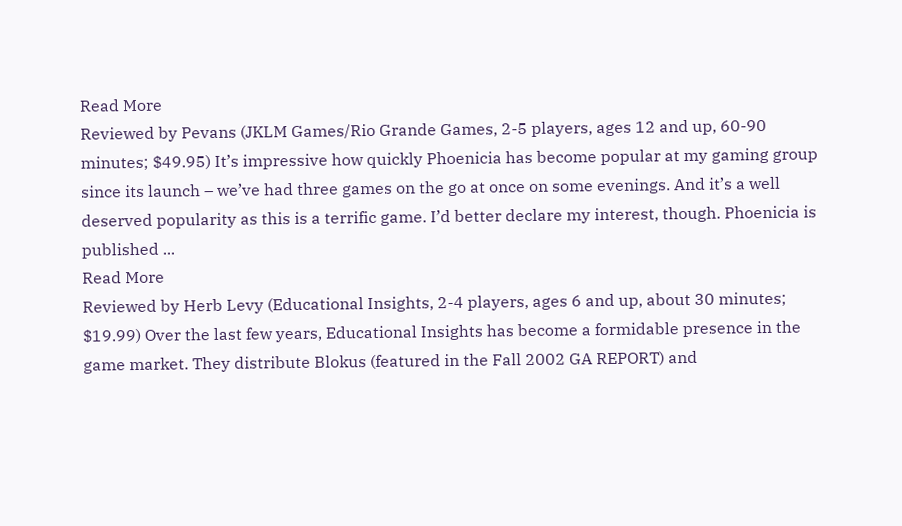Read More
Reviewed by Pevans (JKLM Games/Rio Grande Games, 2-5 players, ages 12 and up, 60-90 minutes; $49.95) It’s impressive how quickly Phoenicia has become popular at my gaming group since its launch – we’ve had three games on the go at once on some evenings. And it’s a well deserved popularity as this is a terrific game. I’d better declare my interest, though. Phoenicia is published ...
Read More
Reviewed by Herb Levy (Educational Insights, 2-4 players, ages 6 and up, about 30 minutes; $19.99) Over the last few years, Educational Insights has become a formidable presence in the game market. They distribute Blokus (featured in the Fall 2002 GA REPORT) and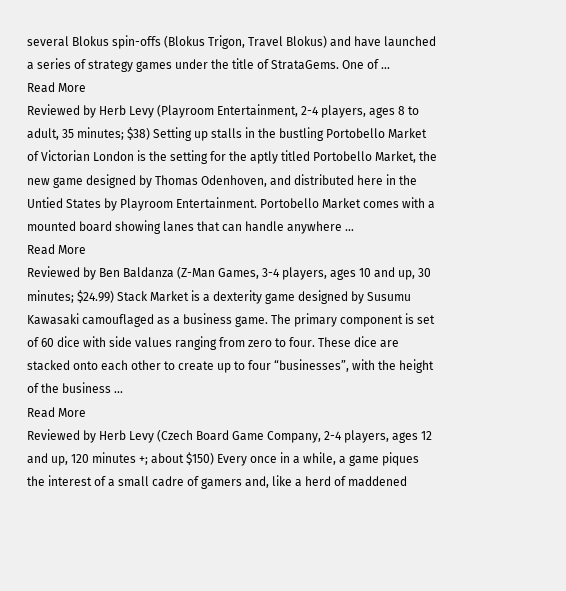several Blokus spin-offs (Blokus Trigon, Travel Blokus) and have launched a series of strategy games under the title of StrataGems. One of ...
Read More
Reviewed by Herb Levy (Playroom Entertainment, 2-4 players, ages 8 to adult, 35 minutes; $38) Setting up stalls in the bustling Portobello Market of Victorian London is the setting for the aptly titled Portobello Market, the new game designed by Thomas Odenhoven, and distributed here in the Untied States by Playroom Entertainment. Portobello Market comes with a mounted board showing lanes that can handle anywhere ...
Read More
Reviewed by Ben Baldanza (Z-Man Games, 3-4 players, ages 10 and up, 30 minutes; $24.99) Stack Market is a dexterity game designed by Susumu Kawasaki camouflaged as a business game. The primary component is set of 60 dice with side values ranging from zero to four. These dice are stacked onto each other to create up to four “businesses”, with the height of the business ...
Read More
Reviewed by Herb Levy (Czech Board Game Company, 2-4 players, ages 12 and up, 120 minutes +; about $150) Every once in a while, a game piques the interest of a small cadre of gamers and, like a herd of maddened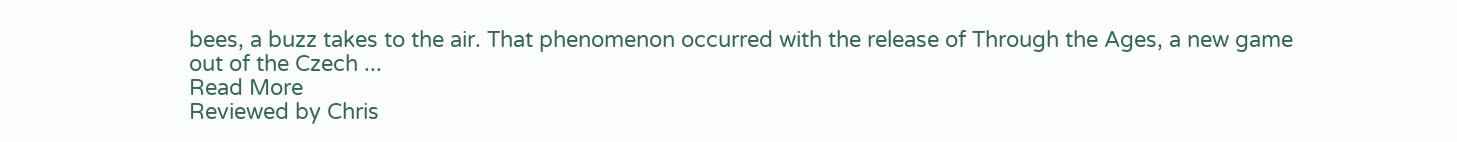bees, a buzz takes to the air. That phenomenon occurred with the release of Through the Ages, a new game out of the Czech ...
Read More
Reviewed by Chris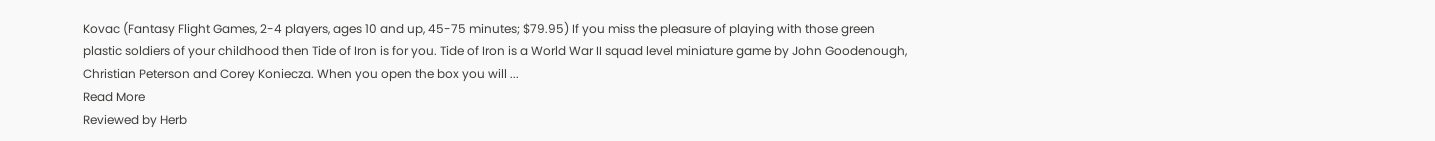Kovac (Fantasy Flight Games, 2-4 players, ages 10 and up, 45-75 minutes; $79.95) If you miss the pleasure of playing with those green plastic soldiers of your childhood then Tide of Iron is for you. Tide of Iron is a World War II squad level miniature game by John Goodenough, Christian Peterson and Corey Koniecza. When you open the box you will ...
Read More
Reviewed by Herb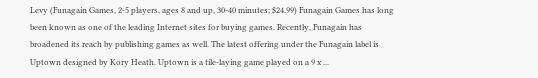Levy (Funagain Games, 2-5 players, ages 8 and up, 30-40 minutes; $24.99) Funagain Games has long been known as one of the leading Internet sites for buying games. Recently, Funagain has broadened its reach by publishing games as well. The latest offering under the Funagain label is Uptown designed by Kory Heath. Uptown is a tile-laying game played on a 9 x ...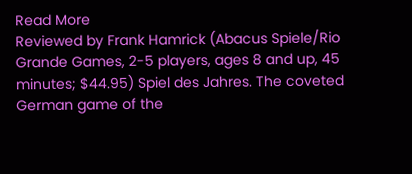Read More
Reviewed by Frank Hamrick (Abacus Spiele/Rio Grande Games, 2-5 players, ages 8 and up, 45 minutes; $44.95) Spiel des Jahres. The coveted German game of the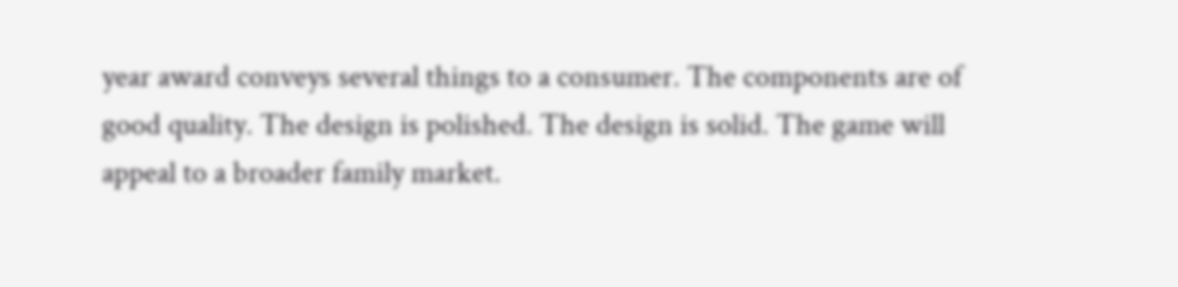year award conveys several things to a consumer. The components are of good quality. The design is polished. The design is solid. The game will appeal to a broader family market.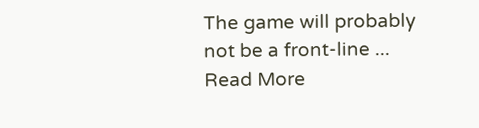The game will probably not be a front-line ...
Read More